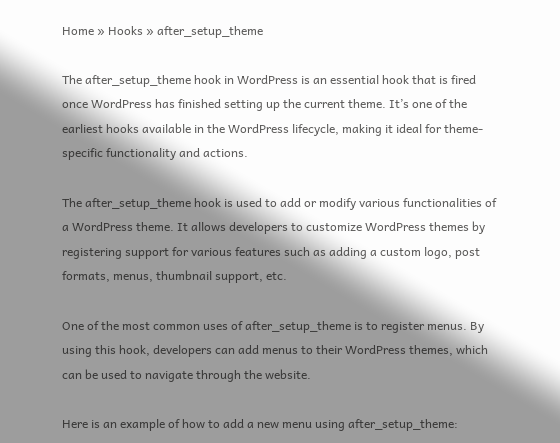Home » Hooks » after_setup_theme

The after_setup_theme hook in WordPress is an essential hook that is fired once WordPress has finished setting up the current theme. It’s one of the earliest hooks available in the WordPress lifecycle, making it ideal for theme-specific functionality and actions.

The after_setup_theme hook is used to add or modify various functionalities of a WordPress theme. It allows developers to customize WordPress themes by registering support for various features such as adding a custom logo, post formats, menus, thumbnail support, etc.

One of the most common uses of after_setup_theme is to register menus. By using this hook, developers can add menus to their WordPress themes, which can be used to navigate through the website.

Here is an example of how to add a new menu using after_setup_theme: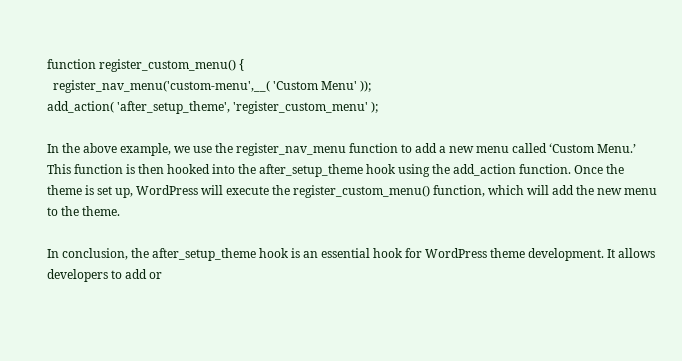function register_custom_menu() {
  register_nav_menu('custom-menu',__( 'Custom Menu' ));
add_action( 'after_setup_theme', 'register_custom_menu' );

In the above example, we use the register_nav_menu function to add a new menu called ‘Custom Menu.’ This function is then hooked into the after_setup_theme hook using the add_action function. Once the theme is set up, WordPress will execute the register_custom_menu() function, which will add the new menu to the theme.

In conclusion, the after_setup_theme hook is an essential hook for WordPress theme development. It allows developers to add or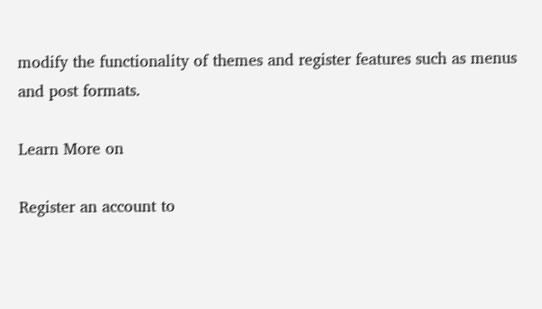modify the functionality of themes and register features such as menus and post formats.

Learn More on

Register an account to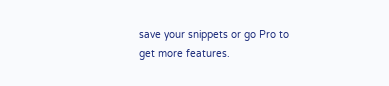save your snippets or go Pro to get more features.